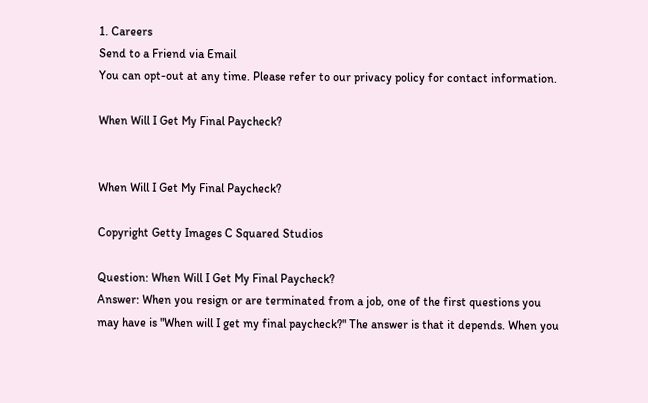1. Careers
Send to a Friend via Email
You can opt-out at any time. Please refer to our privacy policy for contact information.

When Will I Get My Final Paycheck?


When Will I Get My Final Paycheck?

Copyright Getty Images C Squared Studios

Question: When Will I Get My Final Paycheck?
Answer: When you resign or are terminated from a job, one of the first questions you may have is "When will I get my final paycheck?" The answer is that it depends. When you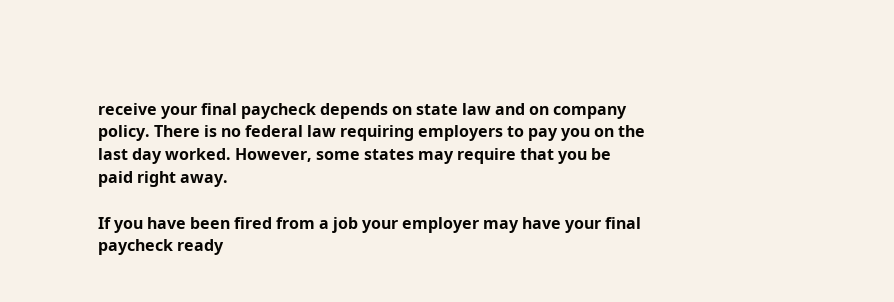receive your final paycheck depends on state law and on company policy. There is no federal law requiring employers to pay you on the last day worked. However, some states may require that you be paid right away.

If you have been fired from a job your employer may have your final paycheck ready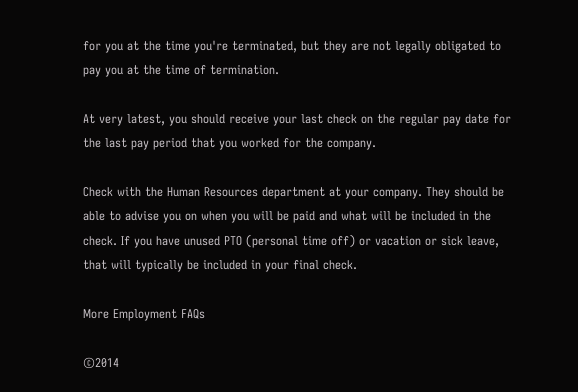for you at the time you're terminated, but they are not legally obligated to pay you at the time of termination.

At very latest, you should receive your last check on the regular pay date for the last pay period that you worked for the company.

Check with the Human Resources department at your company. They should be able to advise you on when you will be paid and what will be included in the check. If you have unused PTO (personal time off) or vacation or sick leave, that will typically be included in your final check.

More Employment FAQs

©2014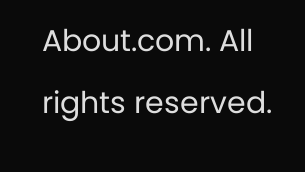About.com. All rights reserved.